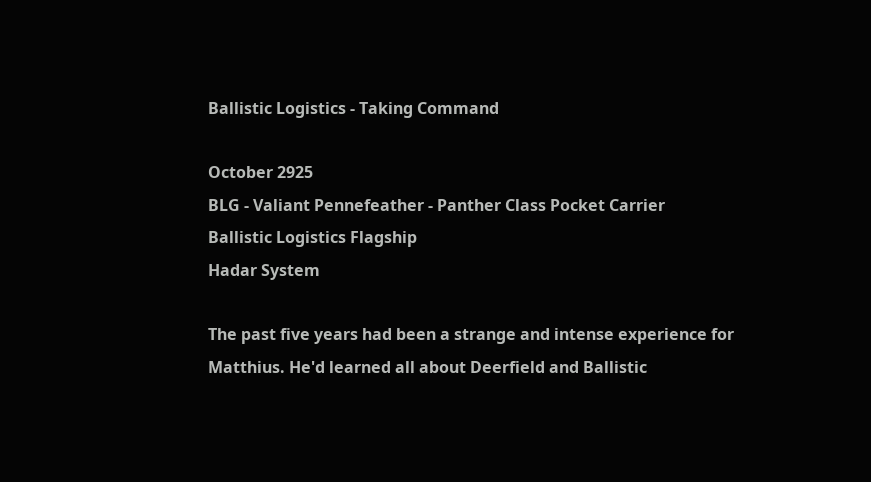Ballistic Logistics - Taking Command

October 2925
BLG - Valiant Pennefeather - Panther Class Pocket Carrier
Ballistic Logistics Flagship
Hadar System

The past five years had been a strange and intense experience for Matthius. He'd learned all about Deerfield and Ballistic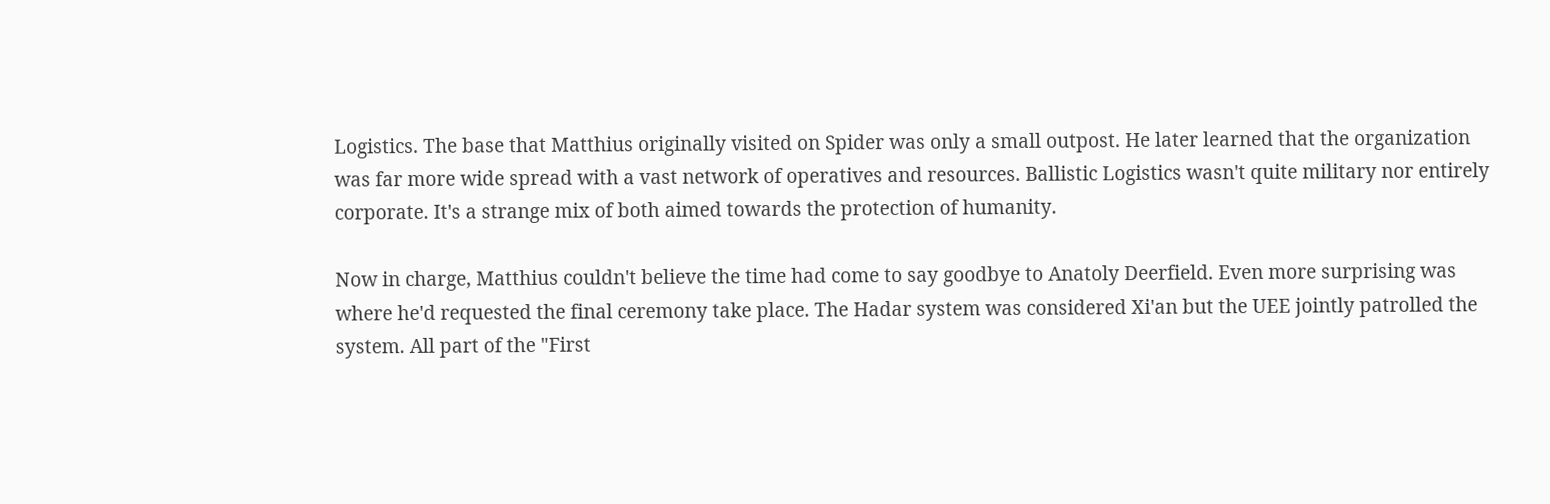Logistics. The base that Matthius originally visited on Spider was only a small outpost. He later learned that the organization was far more wide spread with a vast network of operatives and resources. Ballistic Logistics wasn't quite military nor entirely corporate. It's a strange mix of both aimed towards the protection of humanity.

Now in charge, Matthius couldn't believe the time had come to say goodbye to Anatoly Deerfield. Even more surprising was where he'd requested the final ceremony take place. The Hadar system was considered Xi'an but the UEE jointly patrolled the system. All part of the "First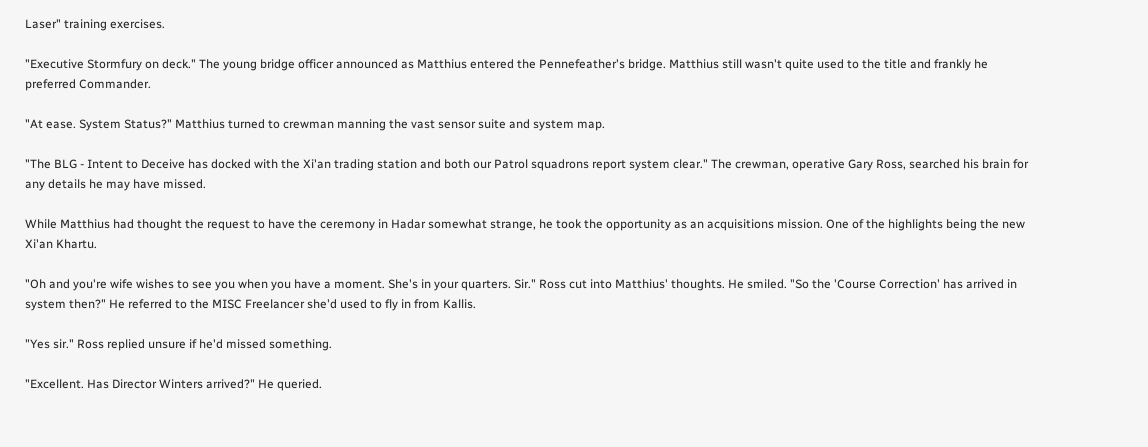Laser" training exercises.

"Executive Stormfury on deck." The young bridge officer announced as Matthius entered the Pennefeather's bridge. Matthius still wasn't quite used to the title and frankly he preferred Commander.

"At ease. System Status?" Matthius turned to crewman manning the vast sensor suite and system map.

"The BLG - Intent to Deceive has docked with the Xi'an trading station and both our Patrol squadrons report system clear." The crewman, operative Gary Ross, searched his brain for any details he may have missed.

While Matthius had thought the request to have the ceremony in Hadar somewhat strange, he took the opportunity as an acquisitions mission. One of the highlights being the new Xi'an Khartu.

"Oh and you're wife wishes to see you when you have a moment. She's in your quarters. Sir." Ross cut into Matthius' thoughts. He smiled. "So the 'Course Correction' has arrived in system then?" He referred to the MISC Freelancer she'd used to fly in from Kallis.

"Yes sir." Ross replied unsure if he'd missed something.

"Excellent. Has Director Winters arrived?" He queried.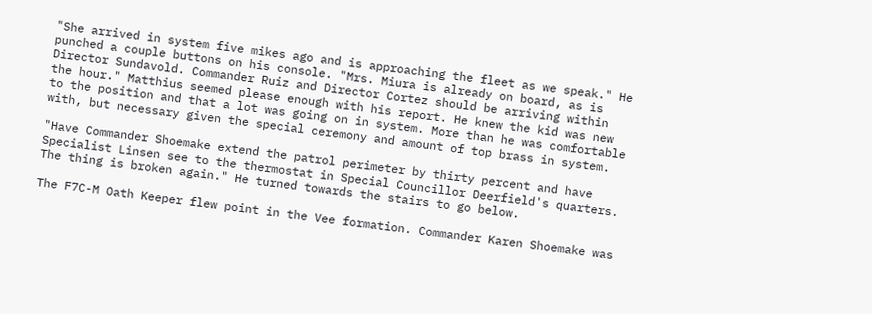"She arrived in system five mikes ago and is approaching the fleet as we speak." He punched a couple buttons on his console. "Mrs. Miura is already on board, as is Director Sundavold. Commander Ruiz and Director Cortez should be arriving within the hour." Matthius seemed please enough with his report. He knew the kid was new to the position and that a lot was going on in system. More than he was comfortable with, but necessary given the special ceremony and amount of top brass in system.

"Have Commander Shoemake extend the patrol perimeter by thirty percent and have Specialist Linsen see to the thermostat in Special Councillor Deerfield's quarters. The thing is broken again." He turned towards the stairs to go below.

The F7C-M Oath Keeper flew point in the Vee formation. Commander Karen Shoemake was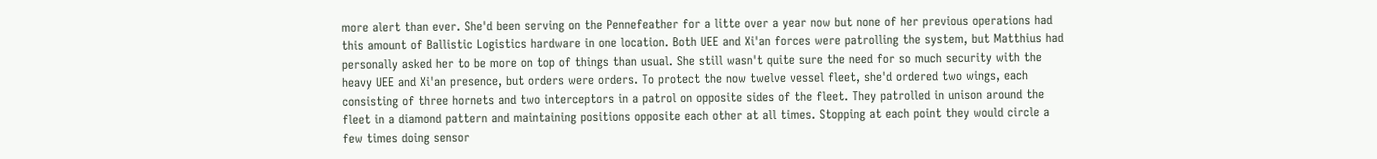more alert than ever. She'd been serving on the Pennefeather for a litte over a year now but none of her previous operations had this amount of Ballistic Logistics hardware in one location. Both UEE and Xi'an forces were patrolling the system, but Matthius had personally asked her to be more on top of things than usual. She still wasn't quite sure the need for so much security with the heavy UEE and Xi'an presence, but orders were orders. To protect the now twelve vessel fleet, she'd ordered two wings, each consisting of three hornets and two interceptors in a patrol on opposite sides of the fleet. They patrolled in unison around the fleet in a diamond pattern and maintaining positions opposite each other at all times. Stopping at each point they would circle a few times doing sensor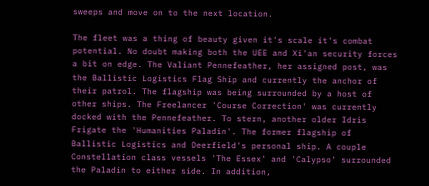sweeps and move on to the next location.

The fleet was a thing of beauty given it's scale it's combat potential. No doubt making both the UEE and Xi'an security forces a bit on edge. The Valiant Pennefeather, her assigned post, was the Ballistic Logistics Flag Ship and currently the anchor of their patrol. The flagship was being surrounded by a host of other ships. The Freelancer 'Course Correction' was currently docked with the Pennefeather. To stern, another older Idris Frigate the 'Humanities Paladin'. The former flagship of Ballistic Logistics and Deerfield's personal ship. A couple Constellation class vessels 'The Essex' and 'Calypso' surrounded the Paladin to either side. In addition,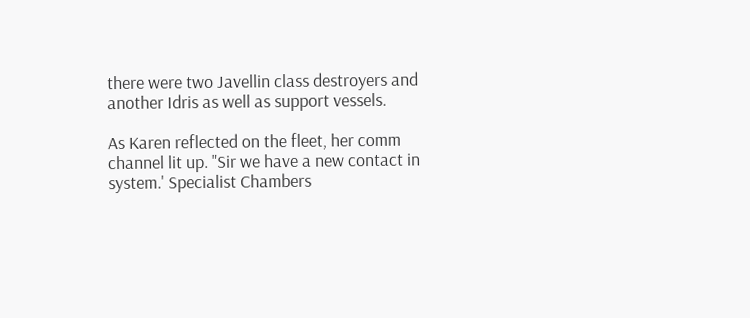there were two Javellin class destroyers and another Idris as well as support vessels.

As Karen reflected on the fleet, her comm channel lit up. "Sir we have a new contact in system.' Specialist Chambers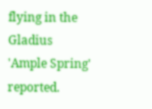flying in the Gladius 'Ample Spring' reported.